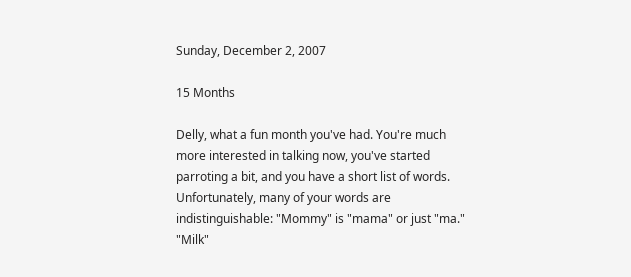Sunday, December 2, 2007

15 Months

Delly, what a fun month you've had. You're much more interested in talking now, you've started parroting a bit, and you have a short list of words. Unfortunately, many of your words are indistinguishable: "Mommy" is "mama" or just "ma." "Milk"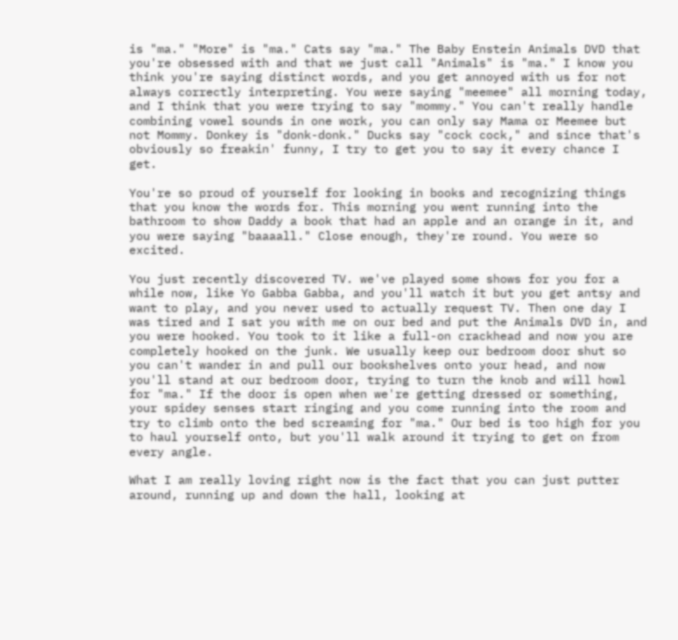is "ma." "More" is "ma." Cats say "ma." The Baby Enstein Animals DVD that you're obsessed with and that we just call "Animals" is "ma." I know you think you're saying distinct words, and you get annoyed with us for not always correctly interpreting. You were saying "meemee" all morning today, and I think that you were trying to say "mommy." You can't really handle combining vowel sounds in one work, you can only say Mama or Meemee but not Mommy. Donkey is "donk-donk." Ducks say "cock cock," and since that's obviously so freakin' funny, I try to get you to say it every chance I get.

You're so proud of yourself for looking in books and recognizing things that you know the words for. This morning you went running into the bathroom to show Daddy a book that had an apple and an orange in it, and you were saying "baaaall." Close enough, they're round. You were so excited.

You just recently discovered TV. we've played some shows for you for a while now, like Yo Gabba Gabba, and you'll watch it but you get antsy and want to play, and you never used to actually request TV. Then one day I was tired and I sat you with me on our bed and put the Animals DVD in, and you were hooked. You took to it like a full-on crackhead and now you are completely hooked on the junk. We usually keep our bedroom door shut so you can't wander in and pull our bookshelves onto your head, and now you'll stand at our bedroom door, trying to turn the knob and will howl for "ma." If the door is open when we're getting dressed or something, your spidey senses start ringing and you come running into the room and try to climb onto the bed screaming for "ma." Our bed is too high for you to haul yourself onto, but you'll walk around it trying to get on from every angle.

What I am really loving right now is the fact that you can just putter around, running up and down the hall, looking at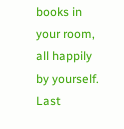books in your room, all happily by yourself. Last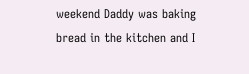weekend Daddy was baking bread in the kitchen and I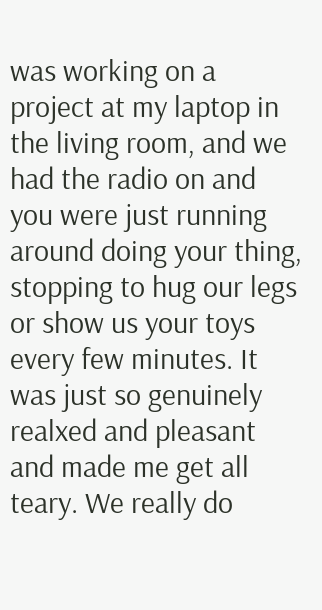was working on a project at my laptop in the living room, and we had the radio on and you were just running around doing your thing, stopping to hug our legs or show us your toys every few minutes. It was just so genuinely realxed and pleasant and made me get all teary. We really do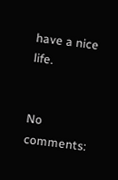have a nice life.


No comments: